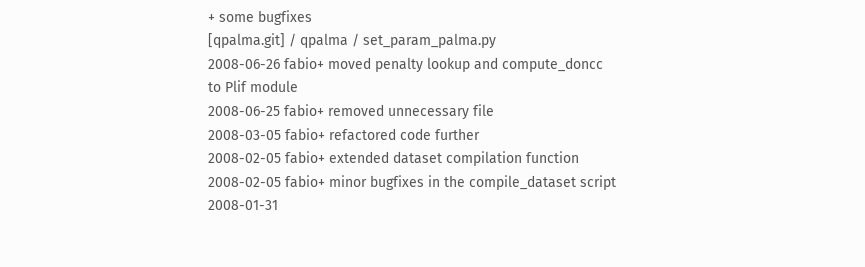+ some bugfixes
[qpalma.git] / qpalma / set_param_palma.py
2008-06-26 fabio+ moved penalty lookup and compute_doncc to Plif module
2008-06-25 fabio+ removed unnecessary file
2008-03-05 fabio+ refactored code further
2008-02-05 fabio+ extended dataset compilation function
2008-02-05 fabio+ minor bugfixes in the compile_dataset script
2008-01-31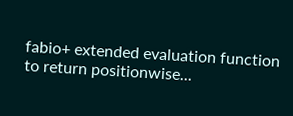fabio+ extended evaluation function to return positionwise...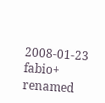2008-01-23 fabio+ renamed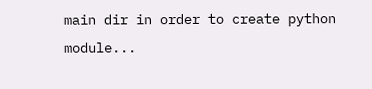main dir in order to create python module...